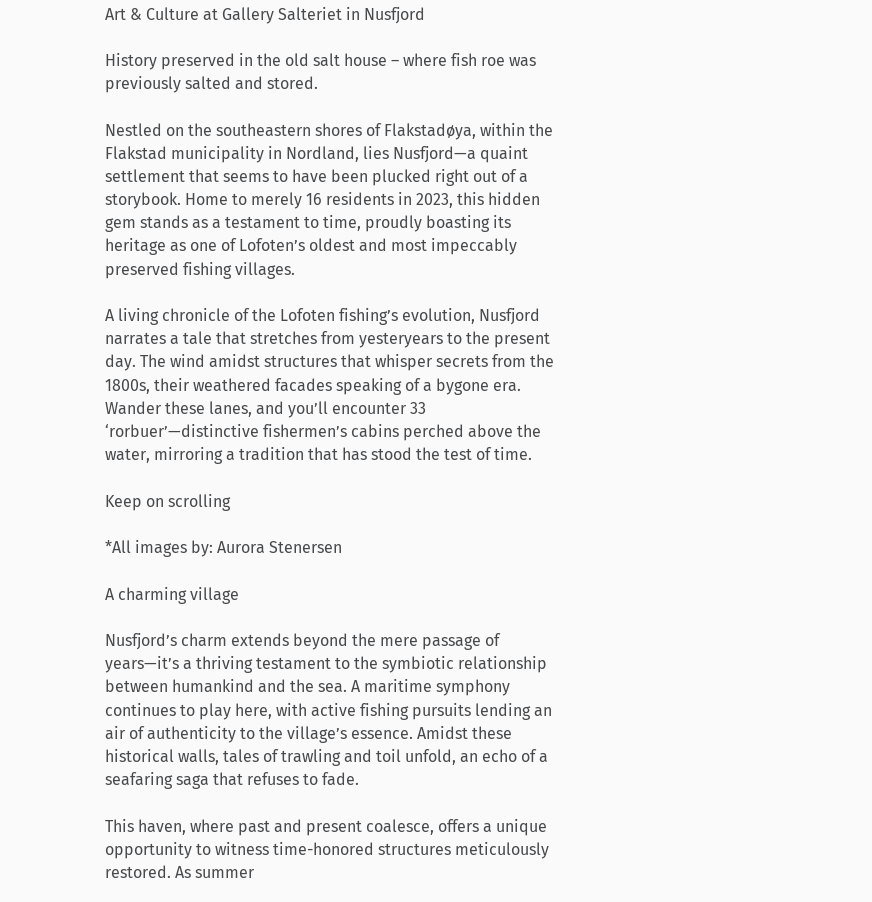Art & Culture at Gallery Salteriet in Nusfjord

History preserved in the old salt house – where fish roe was previously salted and stored.

Nestled on the southeastern shores of Flakstadøya, within the Flakstad municipality in Nordland, lies Nusfjord—a quaint settlement that seems to have been plucked right out of a storybook. Home to merely 16 residents in 2023, this hidden gem stands as a testament to time, proudly boasting its heritage as one of Lofoten’s oldest and most impeccably preserved fishing villages.

A living chronicle of the Lofoten fishing’s evolution, Nusfjord narrates a tale that stretches from yesteryears to the present day. The wind amidst structures that whisper secrets from the 1800s, their weathered facades speaking of a bygone era. Wander these lanes, and you’ll encounter 33 ‘rorbuer’—distinctive fishermen’s cabins perched above the water, mirroring a tradition that has stood the test of time.

Keep on scrolling

*All images by: Aurora Stenersen

A charming village

Nusfjord’s charm extends beyond the mere passage of years—it’s a thriving testament to the symbiotic relationship between humankind and the sea. A maritime symphony continues to play here, with active fishing pursuits lending an air of authenticity to the village’s essence. Amidst these historical walls, tales of trawling and toil unfold, an echo of a seafaring saga that refuses to fade.

This haven, where past and present coalesce, offers a unique opportunity to witness time-honored structures meticulously restored. As summer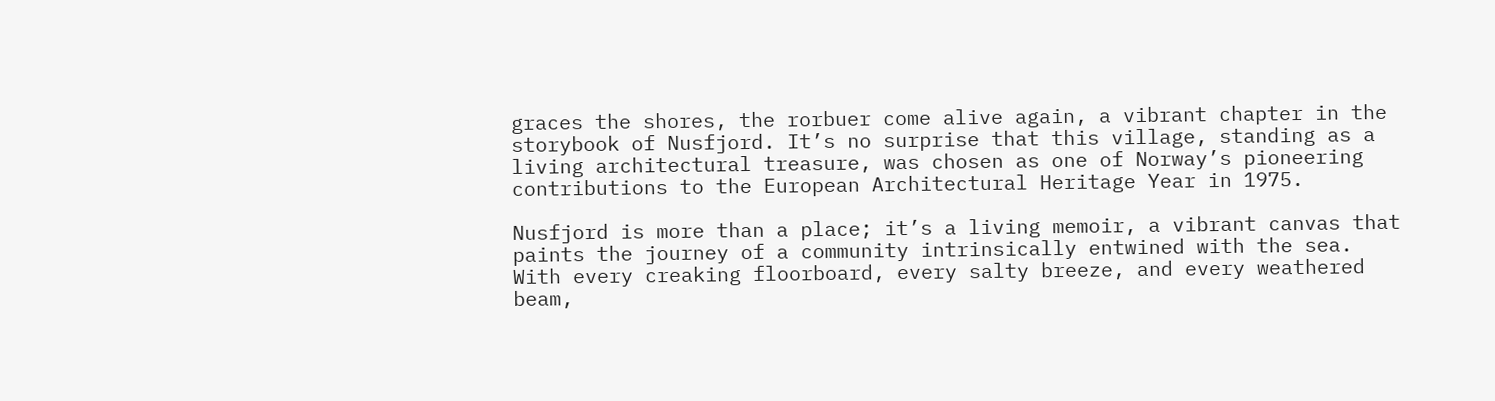graces the shores, the rorbuer come alive again, a vibrant chapter in the storybook of Nusfjord. It’s no surprise that this village, standing as a living architectural treasure, was chosen as one of Norway’s pioneering contributions to the European Architectural Heritage Year in 1975.

Nusfjord is more than a place; it’s a living memoir, a vibrant canvas that paints the journey of a community intrinsically entwined with the sea. With every creaking floorboard, every salty breeze, and every weathered beam,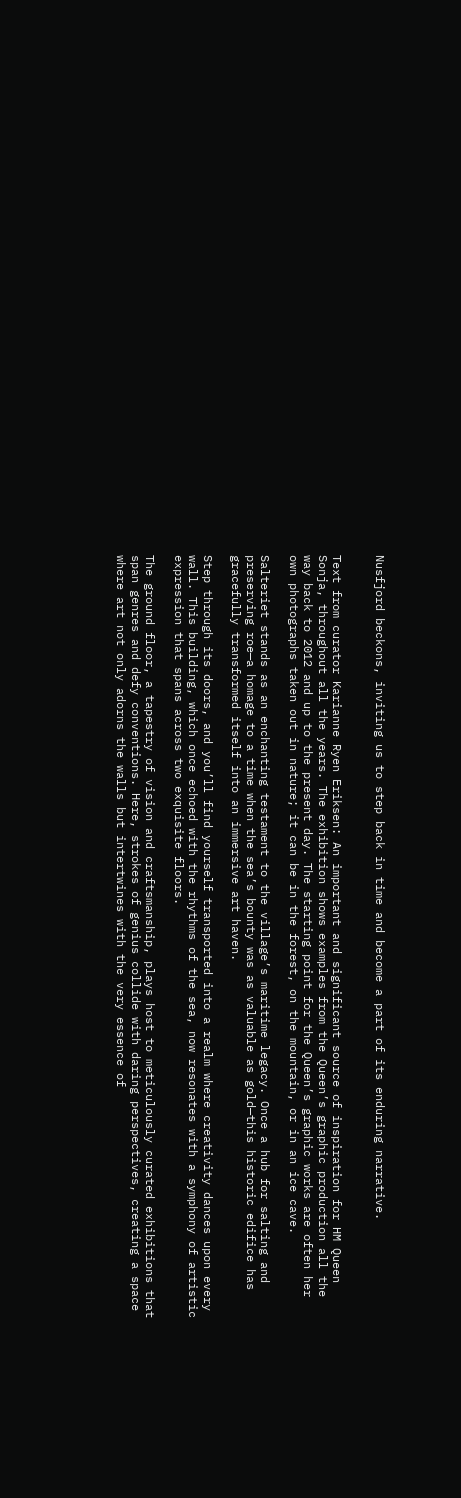Nusfjord beckons, inviting us to step back in time and become a part of its enduring narrative.


Text from curator Karianne Ryen Eriksen: An important and significant source of inspiration for HM Queen Sonja, throughout all the years. The exhibition shows examples from the Queen’s graphic production all the way back to 2012 and up to the present day. The starting point for the Queen’s graphic works are often her own photographs taken out in nature; it can be in the forest, on the mountain, or in an ice cave.

Salteriet stands as an enchanting testament to the village’s maritime legacy. Once a hub for salting and preserving roe—a homage to a time when the sea’s bounty was as valuable as gold—this historic edifice has gracefully transformed itself into an immersive art haven.

Step through its doors, and you’ll find yourself transported into a realm where creativity dances upon every wall. This building, which once echoed with the rhythms of the sea, now resonates with a symphony of artistic expression that spans across two exquisite floors.

The ground floor, a tapestry of vision and craftsmanship, plays host to meticulously curated exhibitions that span genres and defy conventions. Here, strokes of genius collide with daring perspectives, creating a space where art not only adorns the walls but intertwines with the very essence of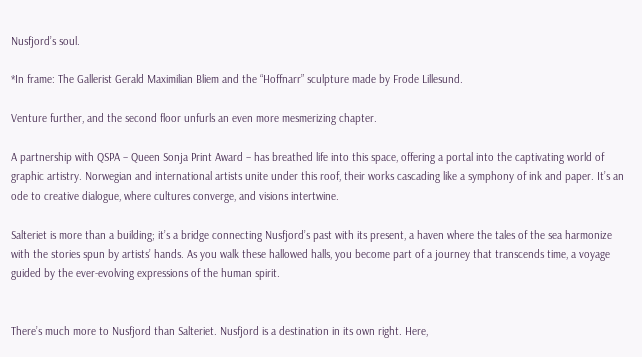Nusfjord’s soul.

*In frame: The Gallerist Gerald Maximilian Bliem and the “Hoffnarr” sculpture made by Frode Lillesund.

Venture further, and the second floor unfurls an even more mesmerizing chapter.

A partnership with QSPA – Queen Sonja Print Award – has breathed life into this space, offering a portal into the captivating world of graphic artistry. Norwegian and international artists unite under this roof, their works cascading like a symphony of ink and paper. It’s an ode to creative dialogue, where cultures converge, and visions intertwine.

Salteriet is more than a building; it’s a bridge connecting Nusfjord’s past with its present, a haven where the tales of the sea harmonize with the stories spun by artists’ hands. As you walk these hallowed halls, you become part of a journey that transcends time, a voyage guided by the ever-evolving expressions of the human spirit.


There’s much more to Nusfjord than Salteriet. Nusfjord is a destination in its own right. Here,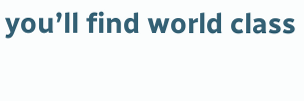you’ll find world class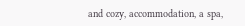and cozy, accommodation, a spa,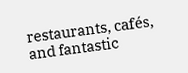restaurants, cafés, and fantastic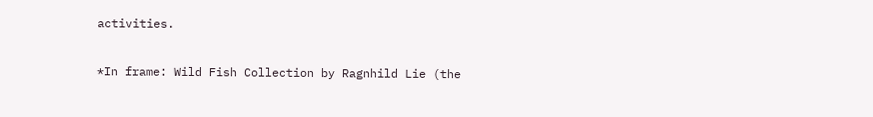activities.

*In frame: Wild Fish Collection by Ragnhild Lie (the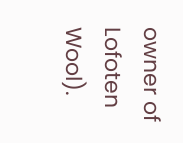owner of Lofoten Wool).